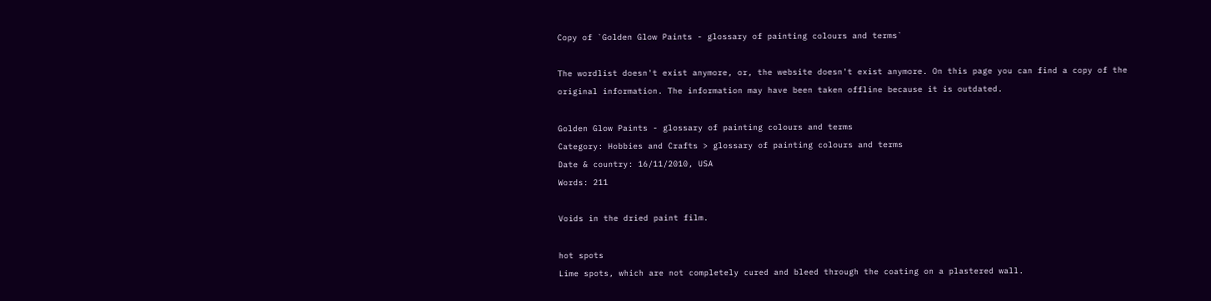Copy of `Golden Glow Paints - glossary of painting colours and terms`

The wordlist doesn't exist anymore, or, the website doesn't exist anymore. On this page you can find a copy of the original information. The information may have been taken offline because it is outdated.

Golden Glow Paints - glossary of painting colours and terms
Category: Hobbies and Crafts > glossary of painting colours and terms
Date & country: 16/11/2010, USA
Words: 211

Voids in the dried paint film.

hot spots
Lime spots, which are not completely cured and bleed through the coating on a plastered wall.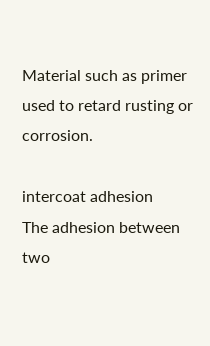Material such as primer used to retard rusting or corrosion.

intercoat adhesion
The adhesion between two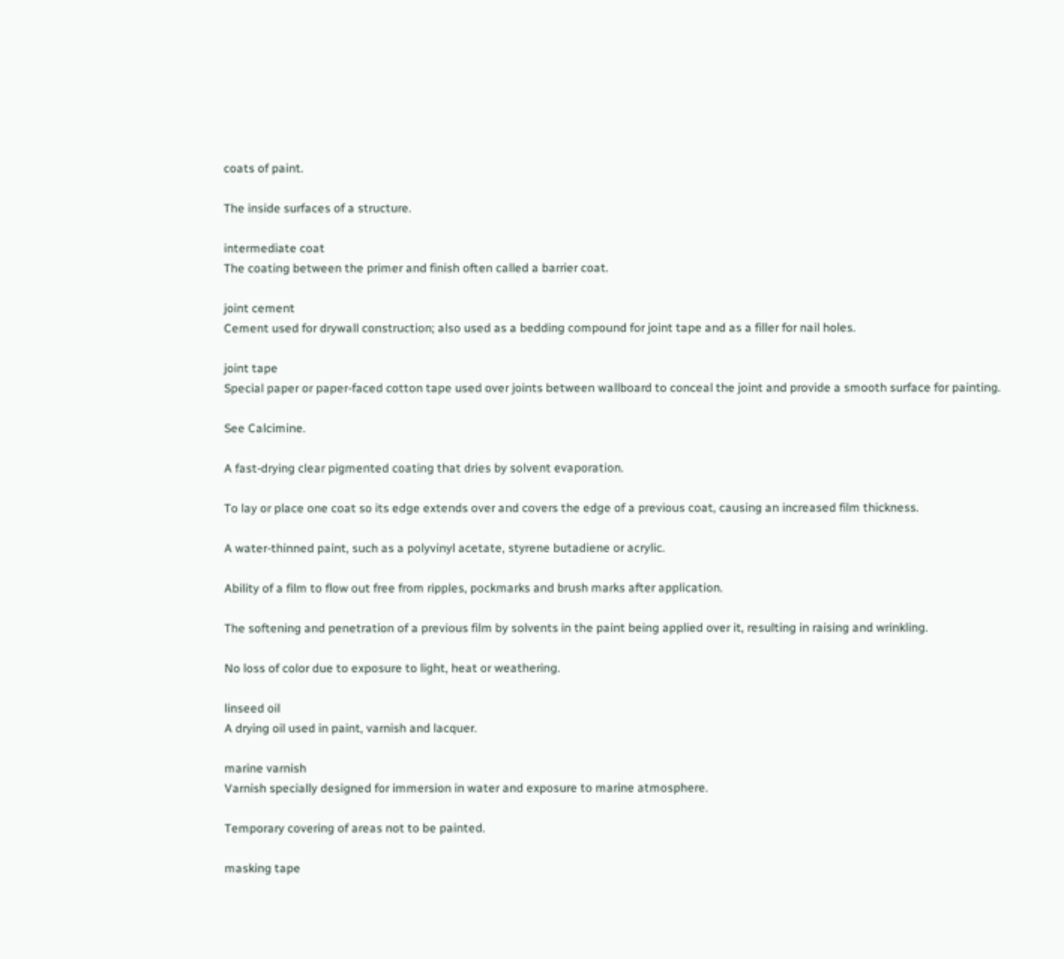coats of paint.

The inside surfaces of a structure.

intermediate coat
The coating between the primer and finish often called a barrier coat.

joint cement
Cement used for drywall construction; also used as a bedding compound for joint tape and as a filler for nail holes.

joint tape
Special paper or paper-faced cotton tape used over joints between wallboard to conceal the joint and provide a smooth surface for painting.

See Calcimine.

A fast-drying clear pigmented coating that dries by solvent evaporation.

To lay or place one coat so its edge extends over and covers the edge of a previous coat, causing an increased film thickness.

A water-thinned paint, such as a polyvinyl acetate, styrene butadiene or acrylic.

Ability of a film to flow out free from ripples, pockmarks and brush marks after application.

The softening and penetration of a previous film by solvents in the paint being applied over it, resulting in raising and wrinkling.

No loss of color due to exposure to light, heat or weathering.

linseed oil
A drying oil used in paint, varnish and lacquer.

marine varnish
Varnish specially designed for immersion in water and exposure to marine atmosphere.

Temporary covering of areas not to be painted.

masking tape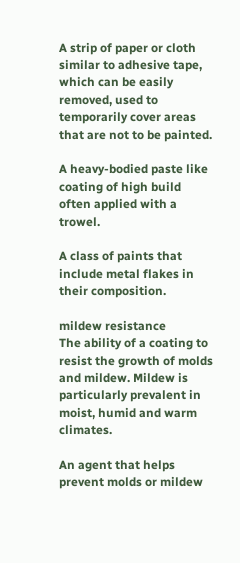A strip of paper or cloth similar to adhesive tape, which can be easily removed, used to temporarily cover areas that are not to be painted.

A heavy-bodied paste like coating of high build often applied with a trowel.

A class of paints that include metal flakes in their composition.

mildew resistance
The ability of a coating to resist the growth of molds and mildew. Mildew is particularly prevalent in moist, humid and warm climates.

An agent that helps prevent molds or mildew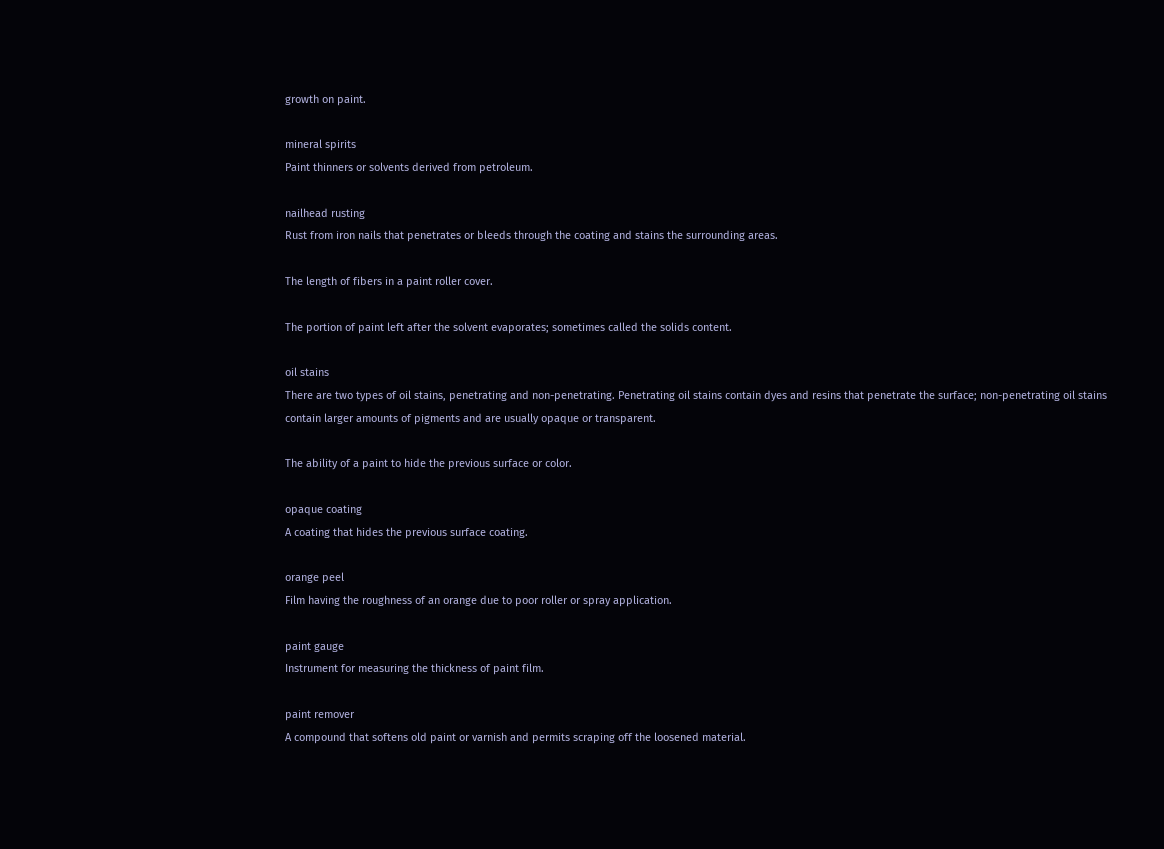growth on paint.

mineral spirits
Paint thinners or solvents derived from petroleum.

nailhead rusting
Rust from iron nails that penetrates or bleeds through the coating and stains the surrounding areas.

The length of fibers in a paint roller cover.

The portion of paint left after the solvent evaporates; sometimes called the solids content.

oil stains
There are two types of oil stains, penetrating and non-penetrating. Penetrating oil stains contain dyes and resins that penetrate the surface; non-penetrating oil stains contain larger amounts of pigments and are usually opaque or transparent.

The ability of a paint to hide the previous surface or color.

opaque coating
A coating that hides the previous surface coating.

orange peel
Film having the roughness of an orange due to poor roller or spray application.

paint gauge
Instrument for measuring the thickness of paint film.

paint remover
A compound that softens old paint or varnish and permits scraping off the loosened material.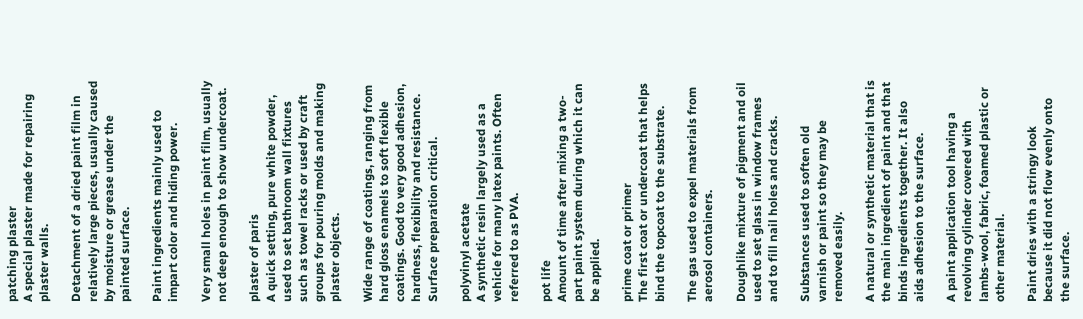patching plaster
A special plaster made for repairing plaster walls.

Detachment of a dried paint film in relatively large pieces, usually caused by moisture or grease under the painted surface.

Paint ingredients mainly used to impart color and hiding power.

Very small holes in paint film, usually not deep enough to show undercoat.

plaster of paris
A quick setting, pure white powder, used to set bathroom wall fixtures such as towel racks or used by craft groups for pouring molds and making plaster objects.

Wide range of coatings, ranging from hard gloss enamels to soft flexible coatings. Good to very good adhesion, hardness, flexibility and resistance. Surface preparation critical.

polyvinyl acetate
A synthetic resin largely used as a vehicle for many latex paints. Often referred to as PVA.

pot life
Amount of time after mixing a two-part paint system during which it can be applied.

prime coat or primer
The first coat or undercoat that helps bind the topcoat to the substrate.

The gas used to expel materials from aerosol containers.

Doughlike mixture of pigment and oil used to set glass in window frames and to fill nail holes and cracks.

Substances used to soften old varnish or paint so they may be removed easily.

A natural or synthetic material that is the main ingredient of paint and that binds ingredients together. It also aids adhesion to the surface.

A paint application tool having a revolving cylinder covered with lambs-wool, fabric, foamed plastic or other material.

Paint dries with a stringy look because it did not flow evenly onto the surface.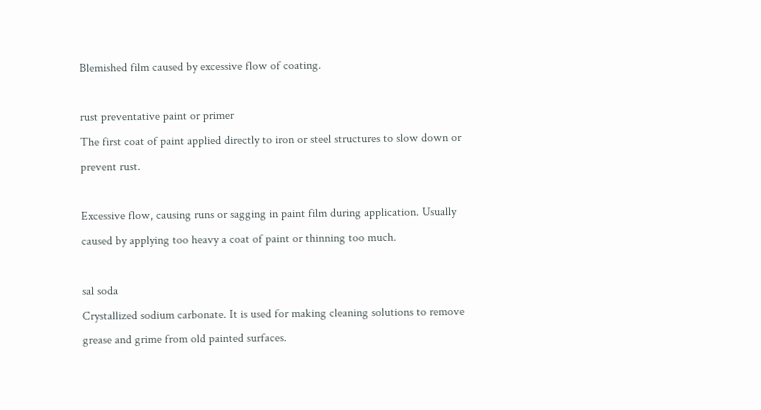Blemished film caused by excessive flow of coating.

rust preventative paint or primer
The first coat of paint applied directly to iron or steel structures to slow down or prevent rust.

Excessive flow, causing runs or sagging in paint film during application. Usually caused by applying too heavy a coat of paint or thinning too much.

sal soda
Crystallized sodium carbonate. It is used for making cleaning solutions to remove grease and grime from old painted surfaces.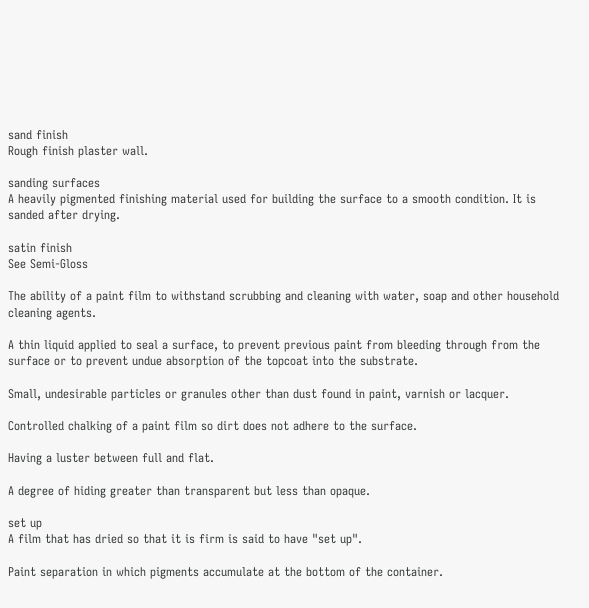sand finish
Rough finish plaster wall.

sanding surfaces
A heavily pigmented finishing material used for building the surface to a smooth condition. It is sanded after drying.

satin finish
See Semi-Gloss

The ability of a paint film to withstand scrubbing and cleaning with water, soap and other household cleaning agents.

A thin liquid applied to seal a surface, to prevent previous paint from bleeding through from the surface or to prevent undue absorption of the topcoat into the substrate.

Small, undesirable particles or granules other than dust found in paint, varnish or lacquer.

Controlled chalking of a paint film so dirt does not adhere to the surface.

Having a luster between full and flat.

A degree of hiding greater than transparent but less than opaque.

set up
A film that has dried so that it is firm is said to have "set up".

Paint separation in which pigments accumulate at the bottom of the container.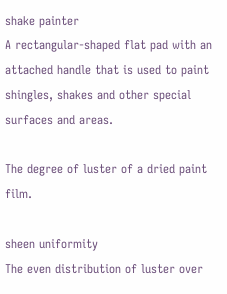shake painter
A rectangular-shaped flat pad with an attached handle that is used to paint shingles, shakes and other special surfaces and areas.

The degree of luster of a dried paint film.

sheen uniformity
The even distribution of luster over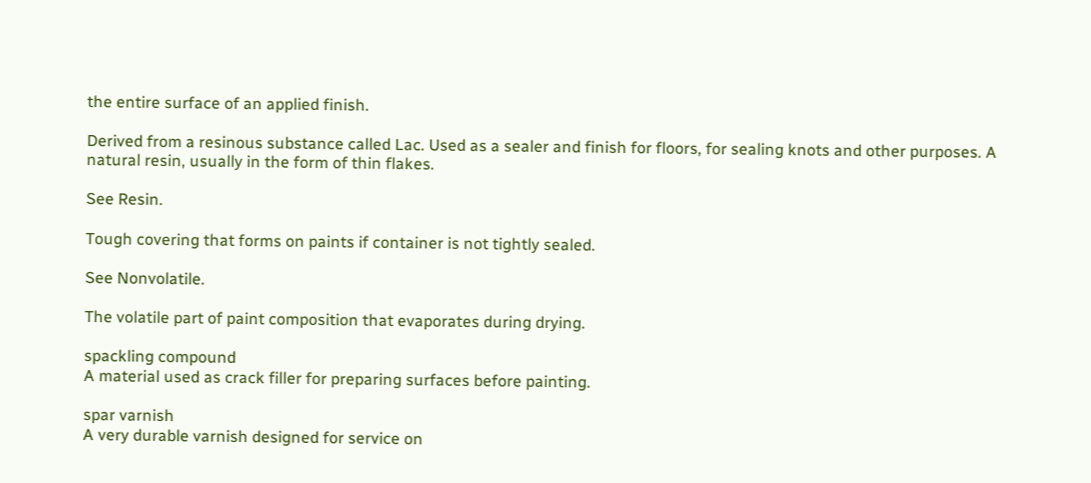the entire surface of an applied finish.

Derived from a resinous substance called Lac. Used as a sealer and finish for floors, for sealing knots and other purposes. A natural resin, usually in the form of thin flakes.

See Resin.

Tough covering that forms on paints if container is not tightly sealed.

See Nonvolatile.

The volatile part of paint composition that evaporates during drying.

spackling compound
A material used as crack filler for preparing surfaces before painting.

spar varnish
A very durable varnish designed for service on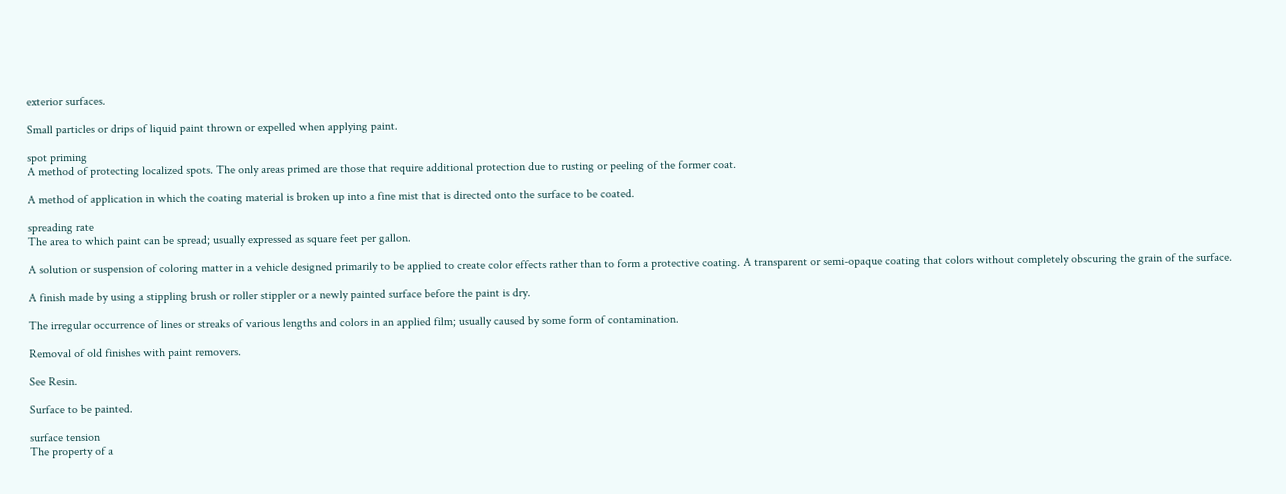exterior surfaces.

Small particles or drips of liquid paint thrown or expelled when applying paint.

spot priming
A method of protecting localized spots. The only areas primed are those that require additional protection due to rusting or peeling of the former coat.

A method of application in which the coating material is broken up into a fine mist that is directed onto the surface to be coated.

spreading rate
The area to which paint can be spread; usually expressed as square feet per gallon.

A solution or suspension of coloring matter in a vehicle designed primarily to be applied to create color effects rather than to form a protective coating. A transparent or semi-opaque coating that colors without completely obscuring the grain of the surface.

A finish made by using a stippling brush or roller stippler or a newly painted surface before the paint is dry.

The irregular occurrence of lines or streaks of various lengths and colors in an applied film; usually caused by some form of contamination.

Removal of old finishes with paint removers.

See Resin.

Surface to be painted.

surface tension
The property of a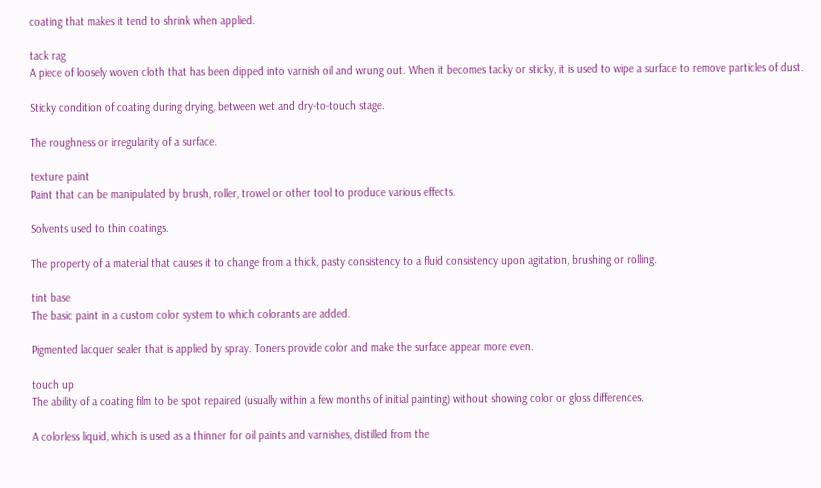coating that makes it tend to shrink when applied.

tack rag
A piece of loosely woven cloth that has been dipped into varnish oil and wrung out. When it becomes tacky or sticky, it is used to wipe a surface to remove particles of dust.

Sticky condition of coating during drying, between wet and dry-to-touch stage.

The roughness or irregularity of a surface.

texture paint
Paint that can be manipulated by brush, roller, trowel or other tool to produce various effects.

Solvents used to thin coatings.

The property of a material that causes it to change from a thick, pasty consistency to a fluid consistency upon agitation, brushing or rolling.

tint base
The basic paint in a custom color system to which colorants are added.

Pigmented lacquer sealer that is applied by spray. Toners provide color and make the surface appear more even.

touch up
The ability of a coating film to be spot repaired (usually within a few months of initial painting) without showing color or gloss differences.

A colorless liquid, which is used as a thinner for oil paints and varnishes, distilled from the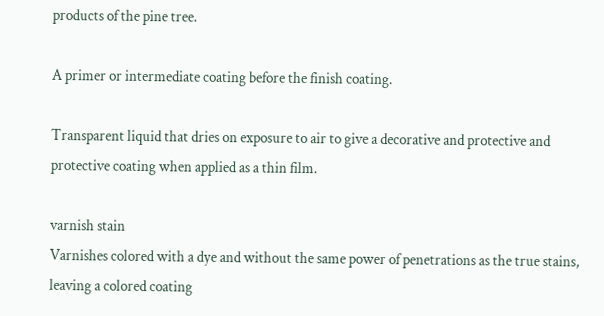products of the pine tree.

A primer or intermediate coating before the finish coating.

Transparent liquid that dries on exposure to air to give a decorative and protective and protective coating when applied as a thin film.

varnish stain
Varnishes colored with a dye and without the same power of penetrations as the true stains, leaving a colored coating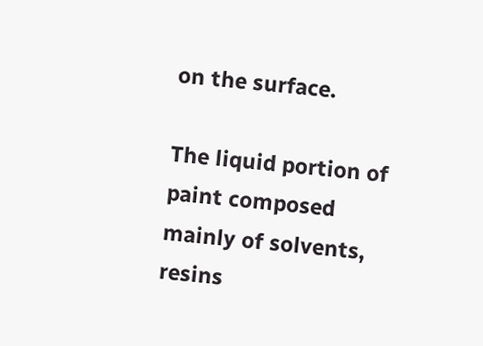on the surface.

The liquid portion of paint composed mainly of solvents, resins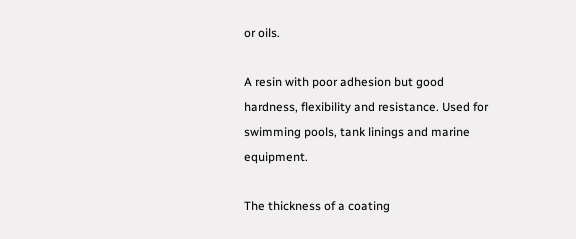or oils.

A resin with poor adhesion but good hardness, flexibility and resistance. Used for swimming pools, tank linings and marine equipment.

The thickness of a coating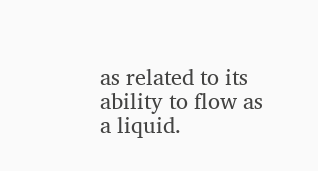as related to its ability to flow as a liquid.